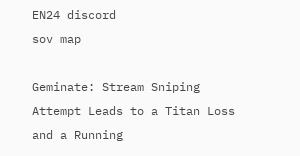EN24 discord
sov map

Geminate: Stream Sniping Attempt Leads to a Titan Loss and a Running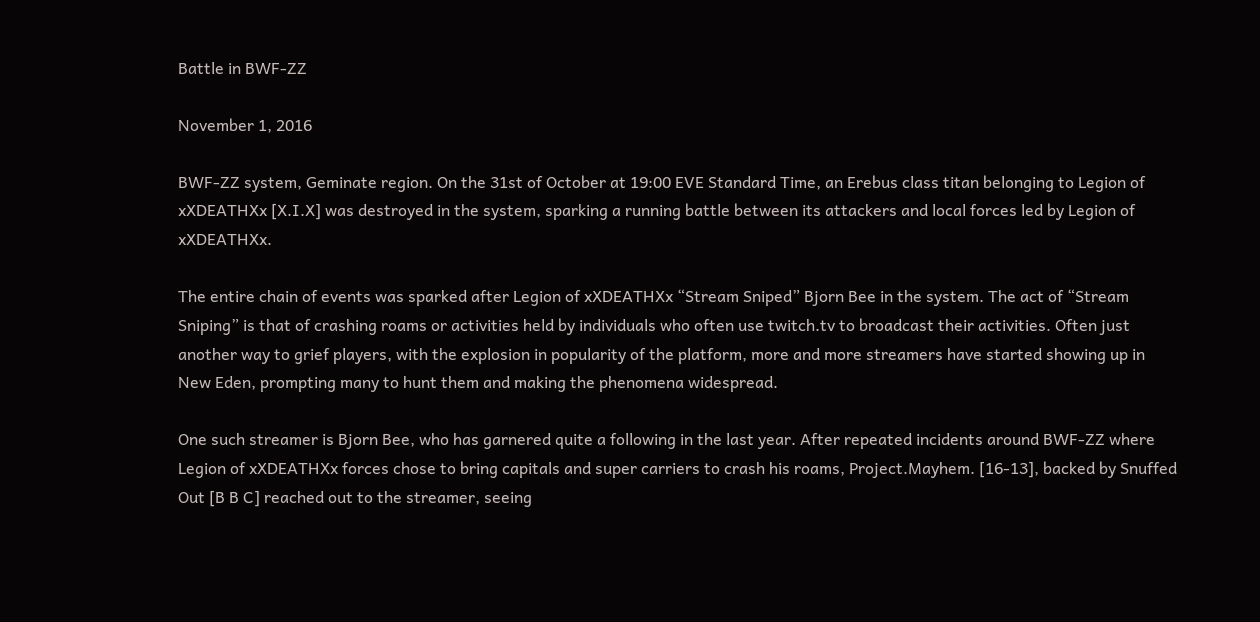Battle in BWF-ZZ

November 1, 2016

BWF-ZZ system, Geminate region. On the 31st of October at 19:00 EVE Standard Time, an Erebus class titan belonging to Legion of xXDEATHXx [X.I.X] was destroyed in the system, sparking a running battle between its attackers and local forces led by Legion of xXDEATHXx.

The entire chain of events was sparked after Legion of xXDEATHXx “Stream Sniped” Bjorn Bee in the system. The act of “Stream Sniping” is that of crashing roams or activities held by individuals who often use twitch.tv to broadcast their activities. Often just another way to grief players, with the explosion in popularity of the platform, more and more streamers have started showing up in New Eden, prompting many to hunt them and making the phenomena widespread.

One such streamer is Bjorn Bee, who has garnered quite a following in the last year. After repeated incidents around BWF-ZZ where Legion of xXDEATHXx forces chose to bring capitals and super carriers to crash his roams, Project.Mayhem. [16-13], backed by Snuffed Out [B B C] reached out to the streamer, seeing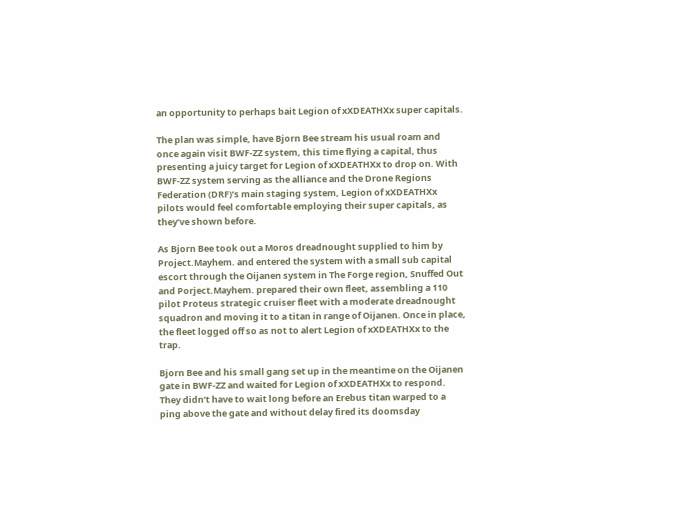an opportunity to perhaps bait Legion of xXDEATHXx super capitals.

The plan was simple, have Bjorn Bee stream his usual roam and once again visit BWF-ZZ system, this time flying a capital, thus presenting a juicy target for Legion of xXDEATHXx to drop on. With BWF-ZZ system serving as the alliance and the Drone Regions Federation (DRF)’s main staging system, Legion of xXDEATHXx pilots would feel comfortable employing their super capitals, as they’ve shown before.

As Bjorn Bee took out a Moros dreadnought supplied to him by Project.Mayhem. and entered the system with a small sub capital escort through the Oijanen system in The Forge region, Snuffed Out and Porject.Mayhem. prepared their own fleet, assembling a 110 pilot Proteus strategic cruiser fleet with a moderate dreadnought squadron and moving it to a titan in range of Oijanen. Once in place, the fleet logged off so as not to alert Legion of xXDEATHXx to the trap.

Bjorn Bee and his small gang set up in the meantime on the Oijanen gate in BWF-ZZ and waited for Legion of xXDEATHXx to respond. They didn’t have to wait long before an Erebus titan warped to a ping above the gate and without delay fired its doomsday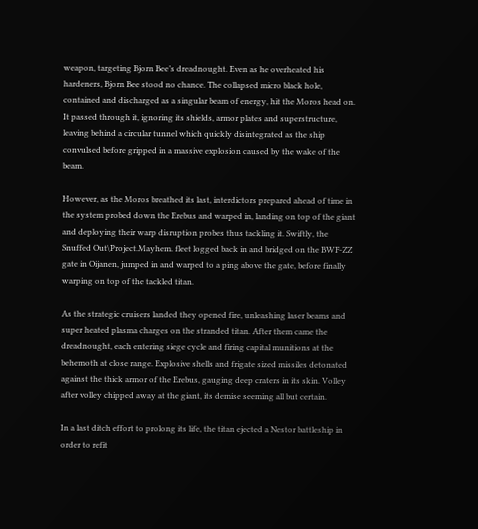weapon, targeting Bjorn Bee’s dreadnought. Even as he overheated his hardeners, Bjorn Bee stood no chance. The collapsed micro black hole, contained and discharged as a singular beam of energy, hit the Moros head on. It passed through it, ignoring its shields, armor plates and superstructure, leaving behind a circular tunnel which quickly disintegrated as the ship convulsed before gripped in a massive explosion caused by the wake of the beam.

However, as the Moros breathed its last, interdictors prepared ahead of time in the system probed down the Erebus and warped in, landing on top of the giant and deploying their warp disruption probes thus tackling it. Swiftly, the Snuffed Out\Project.Mayhem. fleet logged back in and bridged on the BWF-ZZ gate in Oijanen, jumped in and warped to a ping above the gate, before finally warping on top of the tackled titan.

As the strategic cruisers landed they opened fire, unleashing laser beams and super heated plasma charges on the stranded titan. After them came the dreadnought, each entering siege cycle and firing capital munitions at the behemoth at close range. Explosive shells and frigate sized missiles detonated against the thick armor of the Erebus, gauging deep craters in its skin. Volley after volley chipped away at the giant, its demise seeming all but certain.

In a last ditch effort to prolong its life, the titan ejected a Nestor battleship in order to refit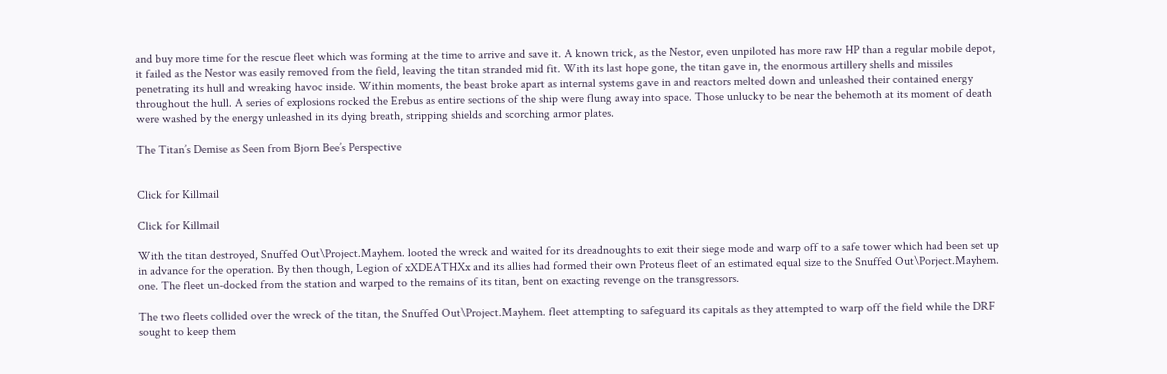and buy more time for the rescue fleet which was forming at the time to arrive and save it. A known trick, as the Nestor, even unpiloted has more raw HP than a regular mobile depot, it failed as the Nestor was easily removed from the field, leaving the titan stranded mid fit. With its last hope gone, the titan gave in, the enormous artillery shells and missiles penetrating its hull and wreaking havoc inside. Within moments, the beast broke apart as internal systems gave in and reactors melted down and unleashed their contained energy throughout the hull. A series of explosions rocked the Erebus as entire sections of the ship were flung away into space. Those unlucky to be near the behemoth at its moment of death were washed by the energy unleashed in its dying breath, stripping shields and scorching armor plates.

The Titan’s Demise as Seen from Bjorn Bee’s Perspective


Click for Killmail

Click for Killmail

With the titan destroyed, Snuffed Out\Project.Mayhem. looted the wreck and waited for its dreadnoughts to exit their siege mode and warp off to a safe tower which had been set up in advance for the operation. By then though, Legion of xXDEATHXx and its allies had formed their own Proteus fleet of an estimated equal size to the Snuffed Out\Porject.Mayhem. one. The fleet un-docked from the station and warped to the remains of its titan, bent on exacting revenge on the transgressors.

The two fleets collided over the wreck of the titan, the Snuffed Out\Project.Mayhem. fleet attempting to safeguard its capitals as they attempted to warp off the field while the DRF sought to keep them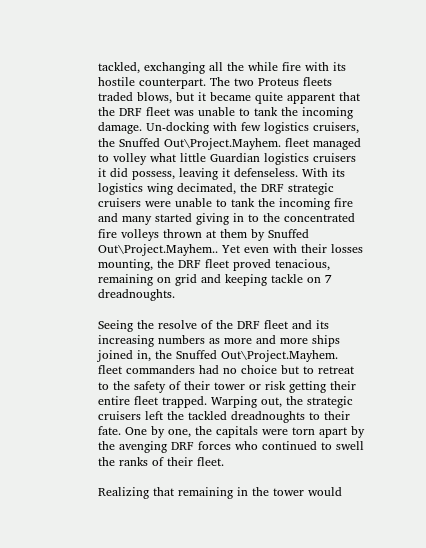tackled, exchanging all the while fire with its hostile counterpart. The two Proteus fleets traded blows, but it became quite apparent that the DRF fleet was unable to tank the incoming damage. Un-docking with few logistics cruisers, the Snuffed Out\Project.Mayhem. fleet managed to volley what little Guardian logistics cruisers it did possess, leaving it defenseless. With its logistics wing decimated, the DRF strategic cruisers were unable to tank the incoming fire and many started giving in to the concentrated fire volleys thrown at them by Snuffed Out\Project.Mayhem.. Yet even with their losses mounting, the DRF fleet proved tenacious, remaining on grid and keeping tackle on 7 dreadnoughts.

Seeing the resolve of the DRF fleet and its increasing numbers as more and more ships joined in, the Snuffed Out\Project.Mayhem. fleet commanders had no choice but to retreat to the safety of their tower or risk getting their entire fleet trapped. Warping out, the strategic cruisers left the tackled dreadnoughts to their fate. One by one, the capitals were torn apart by the avenging DRF forces who continued to swell the ranks of their fleet.

Realizing that remaining in the tower would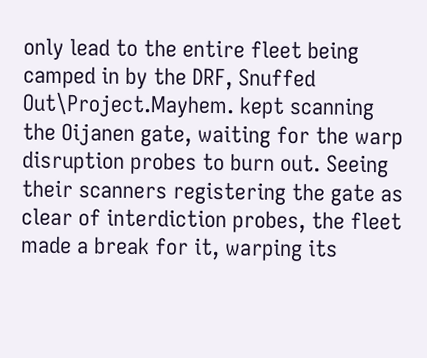only lead to the entire fleet being camped in by the DRF, Snuffed Out\Project.Mayhem. kept scanning the Oijanen gate, waiting for the warp disruption probes to burn out. Seeing their scanners registering the gate as clear of interdiction probes, the fleet made a break for it, warping its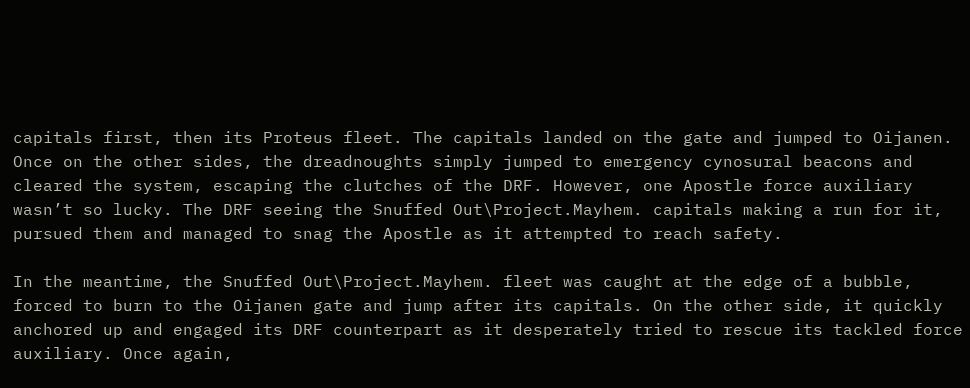capitals first, then its Proteus fleet. The capitals landed on the gate and jumped to Oijanen. Once on the other sides, the dreadnoughts simply jumped to emergency cynosural beacons and cleared the system, escaping the clutches of the DRF. However, one Apostle force auxiliary wasn’t so lucky. The DRF seeing the Snuffed Out\Project.Mayhem. capitals making a run for it, pursued them and managed to snag the Apostle as it attempted to reach safety.

In the meantime, the Snuffed Out\Project.Mayhem. fleet was caught at the edge of a bubble, forced to burn to the Oijanen gate and jump after its capitals. On the other side, it quickly anchored up and engaged its DRF counterpart as it desperately tried to rescue its tackled force auxiliary. Once again,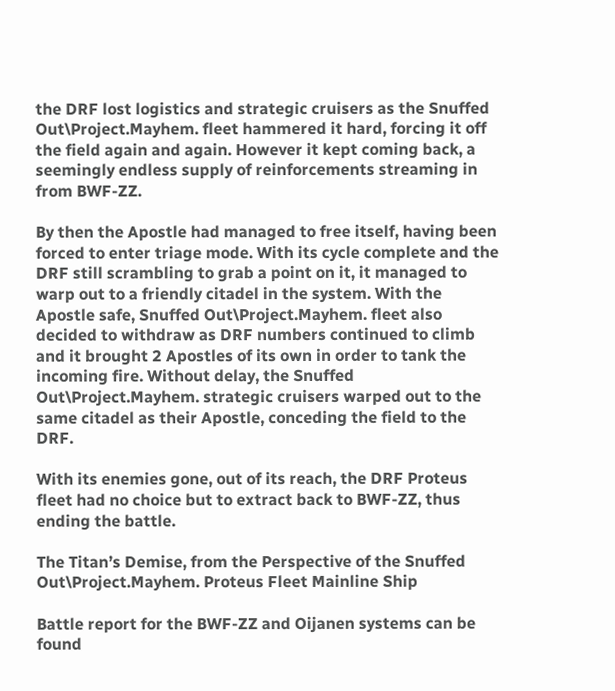the DRF lost logistics and strategic cruisers as the Snuffed Out\Project.Mayhem. fleet hammered it hard, forcing it off the field again and again. However it kept coming back, a seemingly endless supply of reinforcements streaming in from BWF-ZZ.

By then the Apostle had managed to free itself, having been forced to enter triage mode. With its cycle complete and the DRF still scrambling to grab a point on it, it managed to warp out to a friendly citadel in the system. With the Apostle safe, Snuffed Out\Project.Mayhem. fleet also decided to withdraw as DRF numbers continued to climb and it brought 2 Apostles of its own in order to tank the incoming fire. Without delay, the Snuffed Out\Project.Mayhem. strategic cruisers warped out to the same citadel as their Apostle, conceding the field to the DRF.

With its enemies gone, out of its reach, the DRF Proteus fleet had no choice but to extract back to BWF-ZZ, thus ending the battle.

The Titan’s Demise, from the Perspective of the Snuffed Out\Project.Mayhem. Proteus Fleet Mainline Ship

Battle report for the BWF-ZZ and Oijanen systems can be found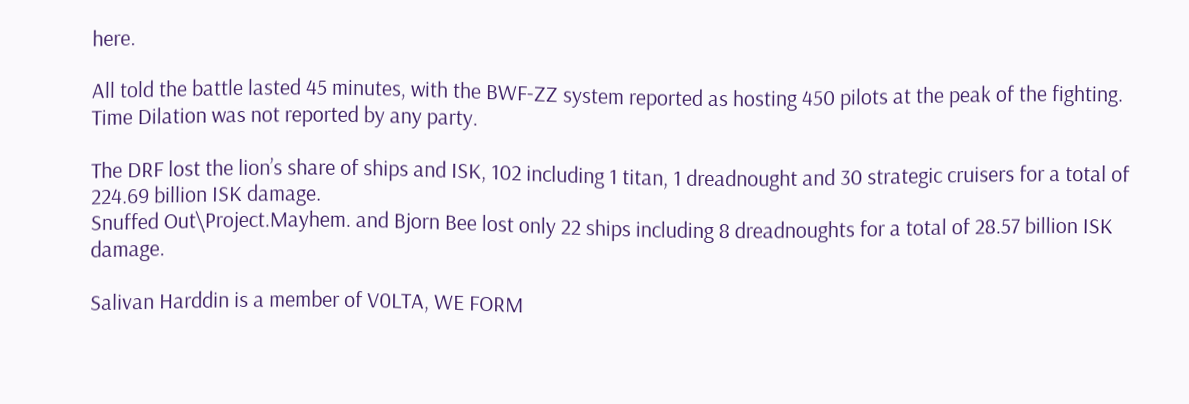here.

All told the battle lasted 45 minutes, with the BWF-ZZ system reported as hosting 450 pilots at the peak of the fighting. Time Dilation was not reported by any party.

The DRF lost the lion’s share of ships and ISK, 102 including 1 titan, 1 dreadnought and 30 strategic cruisers for a total of 224.69 billion ISK damage.
Snuffed Out\Project.Mayhem. and Bjorn Bee lost only 22 ships including 8 dreadnoughts for a total of 28.57 billion ISK damage.

Salivan Harddin is a member of V0LTA, WE FORM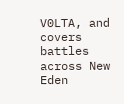V0LTA, and covers battles across New Eden